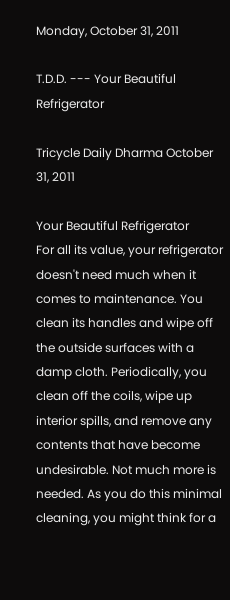Monday, October 31, 2011

T.D.D. --- Your Beautiful Refrigerator

Tricycle Daily Dharma October 31, 2011

Your Beautiful Refrigerator
For all its value, your refrigerator doesn't need much when it comes to maintenance. You clean its handles and wipe off the outside surfaces with a damp cloth. Periodically, you clean off the coils, wipe up interior spills, and remove any contents that have become undesirable. Not much more is needed. As you do this minimal cleaning, you might think for a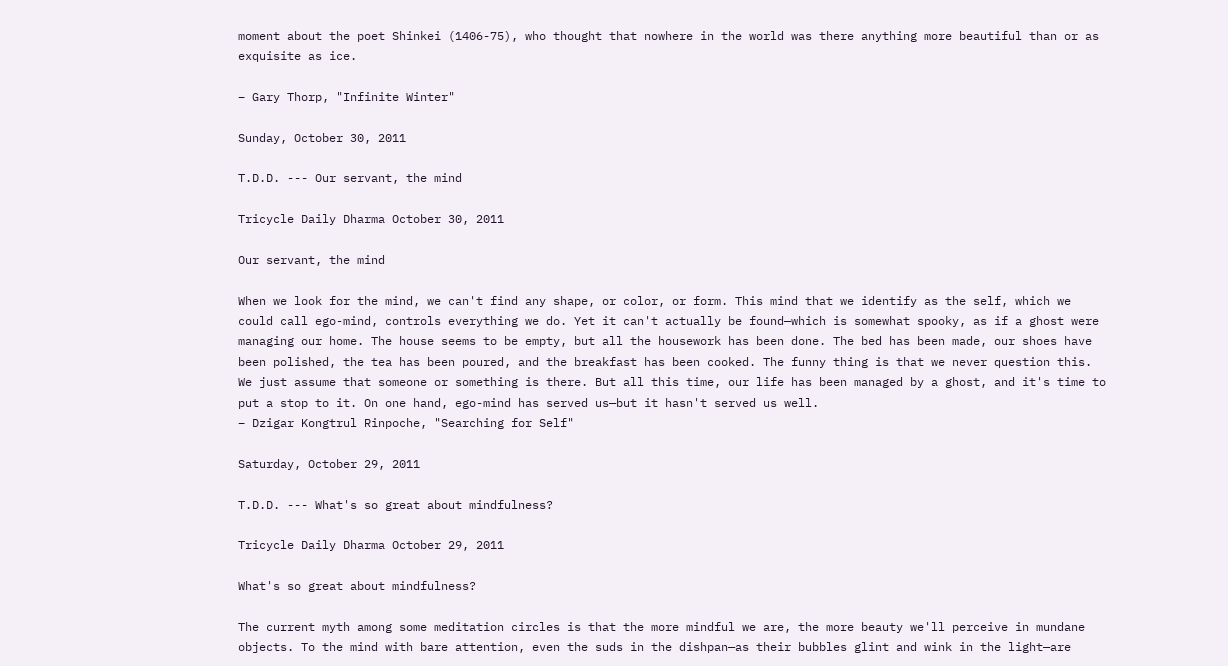moment about the poet Shinkei (1406-75), who thought that nowhere in the world was there anything more beautiful than or as exquisite as ice.

– Gary Thorp, "Infinite Winter"

Sunday, October 30, 2011

T.D.D. --- Our servant, the mind

Tricycle Daily Dharma October 30, 2011

Our servant, the mind

When we look for the mind, we can't find any shape, or color, or form. This mind that we identify as the self, which we could call ego-mind, controls everything we do. Yet it can't actually be found—which is somewhat spooky, as if a ghost were managing our home. The house seems to be empty, but all the housework has been done. The bed has been made, our shoes have been polished, the tea has been poured, and the breakfast has been cooked. The funny thing is that we never question this. We just assume that someone or something is there. But all this time, our life has been managed by a ghost, and it's time to put a stop to it. On one hand, ego-mind has served us—but it hasn't served us well.
– Dzigar Kongtrul Rinpoche, "Searching for Self"

Saturday, October 29, 2011

T.D.D. --- What's so great about mindfulness?

Tricycle Daily Dharma October 29, 2011

What's so great about mindfulness?

The current myth among some meditation circles is that the more mindful we are, the more beauty we'll perceive in mundane objects. To the mind with bare attention, even the suds in the dishpan—as their bubbles glint and wink in the light—are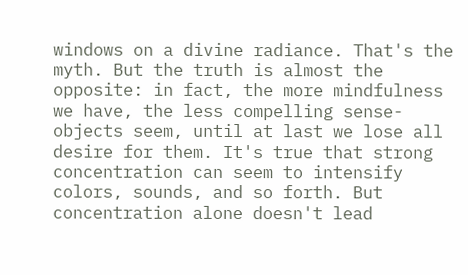windows on a divine radiance. That's the myth. But the truth is almost the opposite: in fact, the more mindfulness we have, the less compelling sense-objects seem, until at last we lose all desire for them. It's true that strong concentration can seem to intensify colors, sounds, and so forth. But concentration alone doesn't lead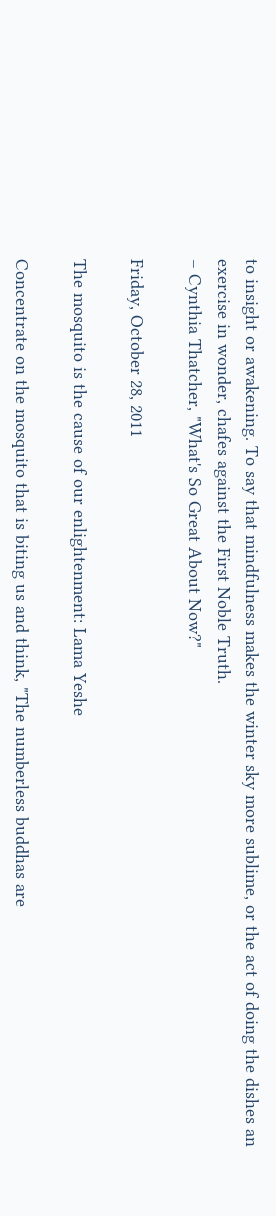to insight or awakening. To say that mindfulness makes the winter sky more sublime, or the act of doing the dishes an exercise in wonder, chafes against the First Noble Truth.
– Cynthia Thatcher, "What's So Great About Now?"

Friday, October 28, 2011

The mosquito is the cause of our enlightenment: Lama Yeshe

Concentrate on the mosquito that is biting us and think, "The numberless buddhas are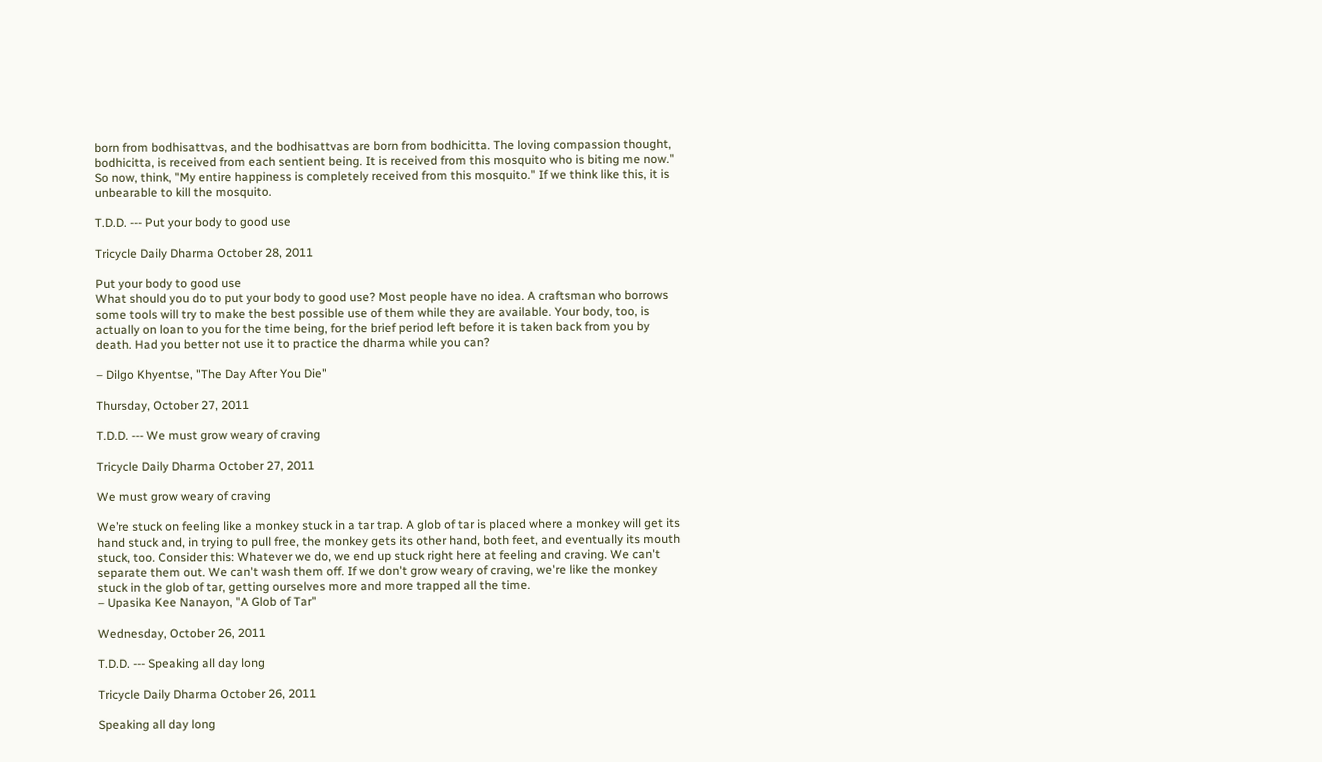born from bodhisattvas, and the bodhisattvas are born from bodhicitta. The loving compassion thought, bodhicitta, is received from each sentient being. It is received from this mosquito who is biting me now." So now, think, "My entire happiness is completely received from this mosquito." If we think like this, it is unbearable to kill the mosquito.

T.D.D. --- Put your body to good use

Tricycle Daily Dharma October 28, 2011

Put your body to good use
What should you do to put your body to good use? Most people have no idea. A craftsman who borrows some tools will try to make the best possible use of them while they are available. Your body, too, is actually on loan to you for the time being, for the brief period left before it is taken back from you by death. Had you better not use it to practice the dharma while you can?

– Dilgo Khyentse, "The Day After You Die"

Thursday, October 27, 2011

T.D.D. --- We must grow weary of craving

Tricycle Daily Dharma October 27, 2011

We must grow weary of craving

We’re stuck on feeling like a monkey stuck in a tar trap. A glob of tar is placed where a monkey will get its hand stuck and, in trying to pull free, the monkey gets its other hand, both feet, and eventually its mouth stuck, too. Consider this: Whatever we do, we end up stuck right here at feeling and craving. We can't separate them out. We can't wash them off. If we don't grow weary of craving, we're like the monkey stuck in the glob of tar, getting ourselves more and more trapped all the time.
– Upasika Kee Nanayon, "A Glob of Tar"

Wednesday, October 26, 2011

T.D.D. --- Speaking all day long

Tricycle Daily Dharma October 26, 2011

Speaking all day long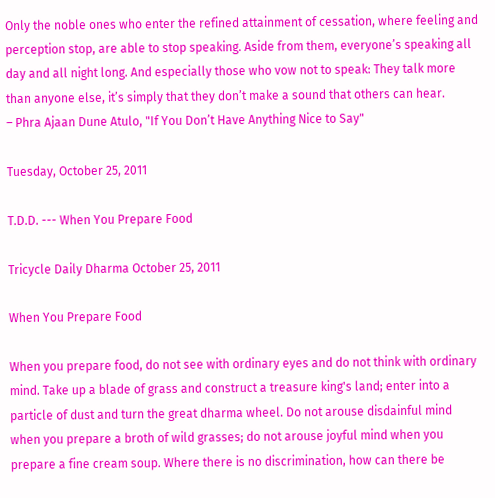Only the noble ones who enter the refined attainment of cessation, where feeling and perception stop, are able to stop speaking. Aside from them, everyone’s speaking all day and all night long. And especially those who vow not to speak: They talk more than anyone else, it’s simply that they don’t make a sound that others can hear.
– Phra Ajaan Dune Atulo, "If You Don’t Have Anything Nice to Say"

Tuesday, October 25, 2011

T.D.D. --- When You Prepare Food

Tricycle Daily Dharma October 25, 2011

When You Prepare Food

When you prepare food, do not see with ordinary eyes and do not think with ordinary mind. Take up a blade of grass and construct a treasure king's land; enter into a particle of dust and turn the great dharma wheel. Do not arouse disdainful mind when you prepare a broth of wild grasses; do not arouse joyful mind when you prepare a fine cream soup. Where there is no discrimination, how can there be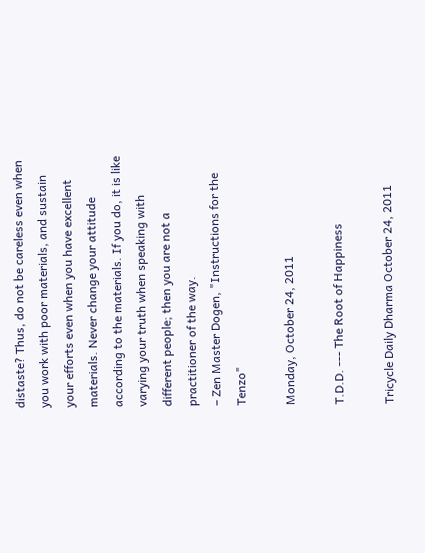distaste? Thus, do not be careless even when you work with poor materials, and sustain your efforts even when you have excellent materials. Never change your attitude according to the materials. If you do, it is like varying your truth when speaking with different people; then you are not a practitioner of the way.
– Zen Master Dogen, "Instructions for the Tenzo"

Monday, October 24, 2011

T.D.D. --- The Root of Happiness

Tricycle Daily Dharma October 24, 2011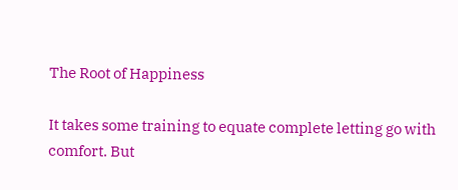The Root of Happiness

It takes some training to equate complete letting go with comfort. But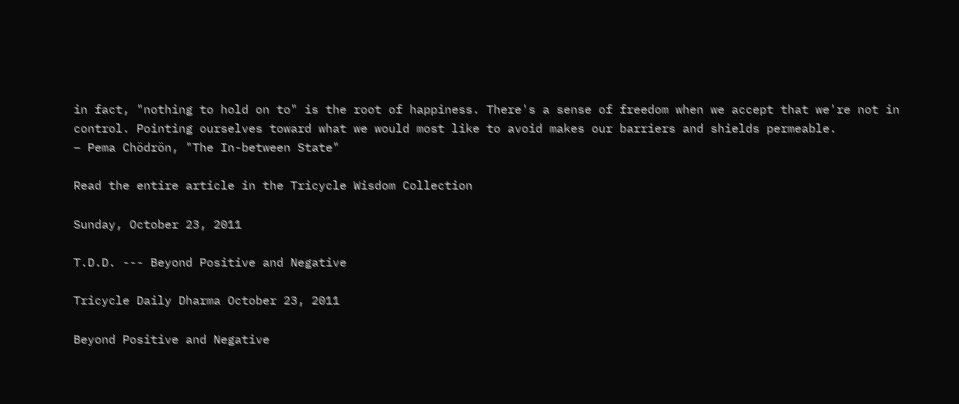in fact, "nothing to hold on to" is the root of happiness. There's a sense of freedom when we accept that we're not in control. Pointing ourselves toward what we would most like to avoid makes our barriers and shields permeable.
– Pema Chödrön, "The In-between State"

Read the entire article in the Tricycle Wisdom Collection

Sunday, October 23, 2011

T.D.D. --- Beyond Positive and Negative

Tricycle Daily Dharma October 23, 2011

Beyond Positive and Negative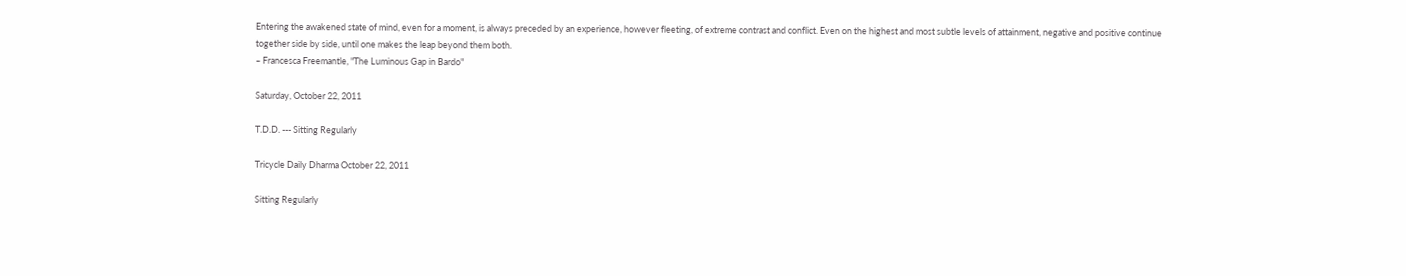Entering the awakened state of mind, even for a moment, is always preceded by an experience, however fleeting, of extreme contrast and conflict. Even on the highest and most subtle levels of attainment, negative and positive continue together side by side, until one makes the leap beyond them both.
– Francesca Freemantle, "The Luminous Gap in Bardo"

Saturday, October 22, 2011

T.D.D. --- Sitting Regularly

Tricycle Daily Dharma October 22, 2011

Sitting Regularly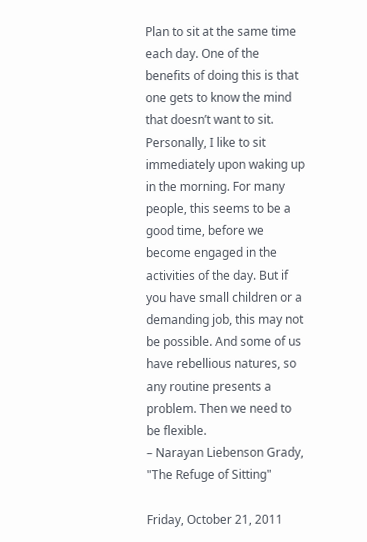Plan to sit at the same time each day. One of the benefits of doing this is that one gets to know the mind that doesn’t want to sit. Personally, I like to sit immediately upon waking up in the morning. For many people, this seems to be a good time, before we become engaged in the activities of the day. But if you have small children or a demanding job, this may not be possible. And some of us have rebellious natures, so any routine presents a problem. Then we need to be flexible.
– Narayan Liebenson Grady, "The Refuge of Sitting"

Friday, October 21, 2011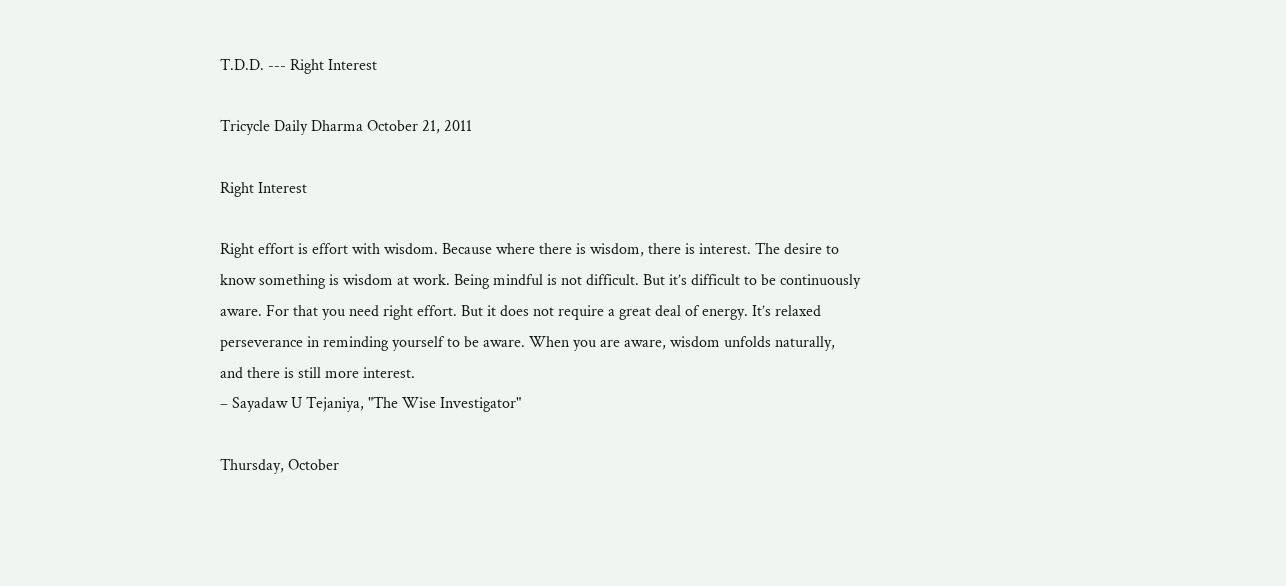T.D.D. --- Right Interest

Tricycle Daily Dharma October 21, 2011

Right Interest

Right effort is effort with wisdom. Because where there is wisdom, there is interest. The desire to know something is wisdom at work. Being mindful is not difficult. But it’s difficult to be continuously aware. For that you need right effort. But it does not require a great deal of energy. It’s relaxed perseverance in reminding yourself to be aware. When you are aware, wisdom unfolds naturally, and there is still more interest.
– Sayadaw U Tejaniya, "The Wise Investigator"

Thursday, October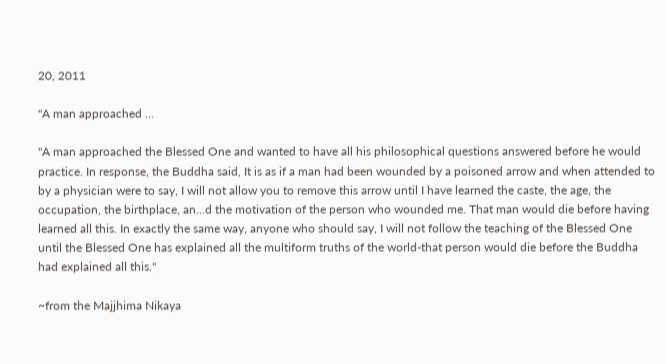20, 2011

"A man approached ...

"A man approached the Blessed One and wanted to have all his philosophical questions answered before he would practice. In response, the Buddha said, It is as if a man had been wounded by a poisoned arrow and when attended to by a physician were to say, I will not allow you to remove this arrow until I have learned the caste, the age, the occupation, the birthplace, an...d the motivation of the person who wounded me. That man would die before having learned all this. In exactly the same way, anyone who should say, I will not follow the teaching of the Blessed One until the Blessed One has explained all the multiform truths of the world-that person would die before the Buddha had explained all this."

~from the Majjhima Nikaya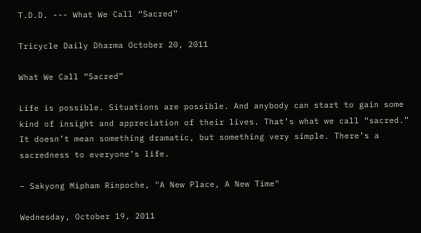T.D.D. --- What We Call “Sacred”

Tricycle Daily Dharma October 20, 2011

What We Call “Sacred”

Life is possible. Situations are possible. And anybody can start to gain some kind of insight and appreciation of their lives. That’s what we call “sacred.” It doesn’t mean something dramatic, but something very simple. There’s a sacredness to everyone’s life.

– Sakyong Mipham Rinpoche, "A New Place, A New Time"

Wednesday, October 19, 2011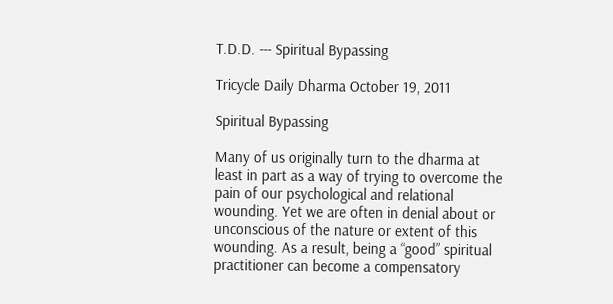T.D.D. --- Spiritual Bypassing

Tricycle Daily Dharma October 19, 2011

Spiritual Bypassing

Many of us originally turn to the dharma at least in part as a way of trying to overcome the pain of our psychological and relational wounding. Yet we are often in denial about or unconscious of the nature or extent of this wounding. As a result, being a “good” spiritual practitioner can become a compensatory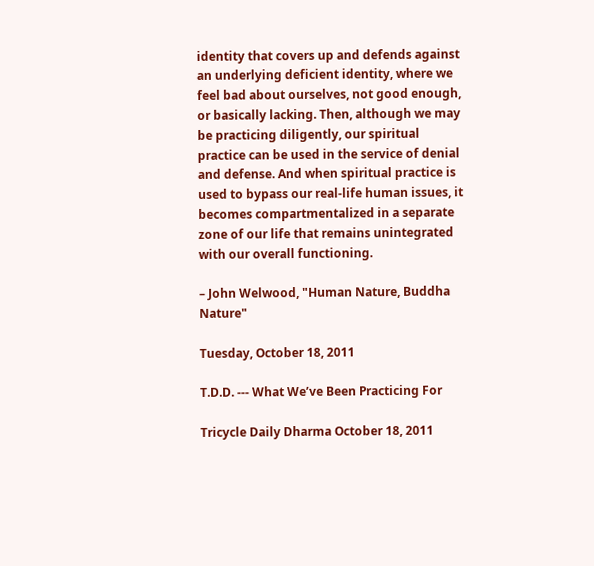identity that covers up and defends against an underlying deficient identity, where we feel bad about ourselves, not good enough, or basically lacking. Then, although we may be practicing diligently, our spiritual practice can be used in the service of denial and defense. And when spiritual practice is used to bypass our real-life human issues, it becomes compartmentalized in a separate zone of our life that remains unintegrated with our overall functioning.

– John Welwood, "Human Nature, Buddha Nature"

Tuesday, October 18, 2011

T.D.D. --- What We’ve Been Practicing For

Tricycle Daily Dharma October 18, 2011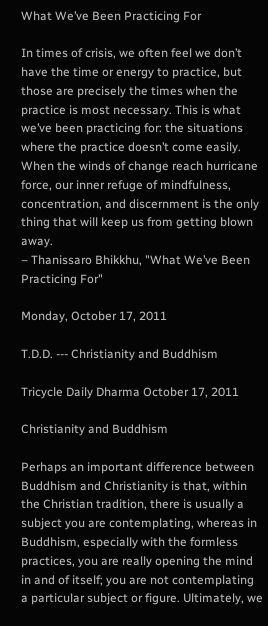What We’ve Been Practicing For

In times of crisis, we often feel we don’t have the time or energy to practice, but those are precisely the times when the practice is most necessary. This is what we’ve been practicing for: the situations where the practice doesn’t come easily. When the winds of change reach hurricane force, our inner refuge of mindfulness, concentration, and discernment is the only thing that will keep us from getting blown away.
– Thanissaro Bhikkhu, "What We’ve Been Practicing For"

Monday, October 17, 2011

T.D.D. --- Christianity and Buddhism

Tricycle Daily Dharma October 17, 2011

Christianity and Buddhism

Perhaps an important difference between Buddhism and Christianity is that, within the Christian tradition, there is usually a subject you are contemplating, whereas in Buddhism, especially with the formless practices, you are really opening the mind in and of itself; you are not contemplating a particular subject or figure. Ultimately, we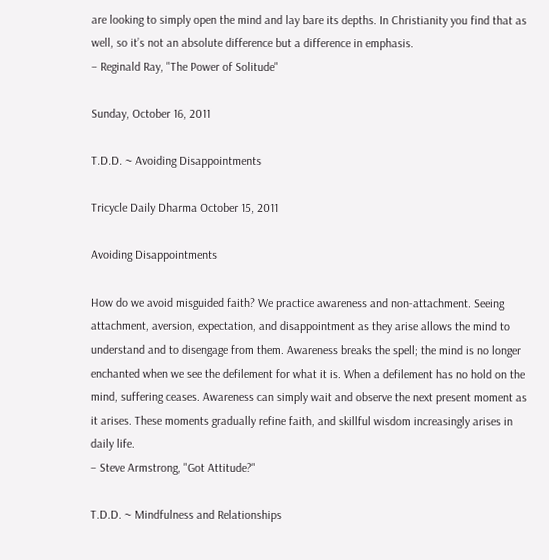are looking to simply open the mind and lay bare its depths. In Christianity you find that as well, so it’s not an absolute difference but a difference in emphasis.
– Reginald Ray, "The Power of Solitude"

Sunday, October 16, 2011

T.D.D. ~ Avoiding Disappointments

Tricycle Daily Dharma October 15, 2011

Avoiding Disappointments

How do we avoid misguided faith? We practice awareness and non-attachment. Seeing attachment, aversion, expectation, and disappointment as they arise allows the mind to understand and to disengage from them. Awareness breaks the spell; the mind is no longer enchanted when we see the defilement for what it is. When a defilement has no hold on the mind, suffering ceases. Awareness can simply wait and observe the next present moment as it arises. These moments gradually refine faith, and skillful wisdom increasingly arises in daily life.
– Steve Armstrong, "Got Attitude?"

T.D.D. ~ Mindfulness and Relationships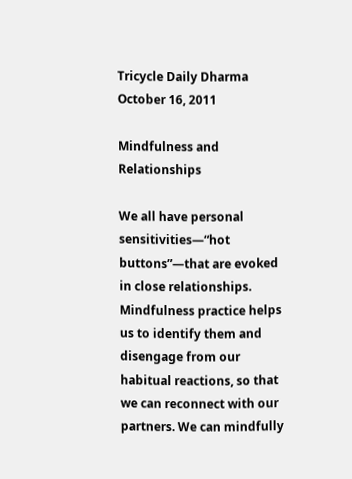Tricycle Daily Dharma October 16, 2011

Mindfulness and Relationships

We all have personal sensitivities—“hot buttons”—that are evoked in close relationships. Mindfulness practice helps us to identify them and disengage from our habitual reactions, so that we can reconnect with our partners. We can mindfully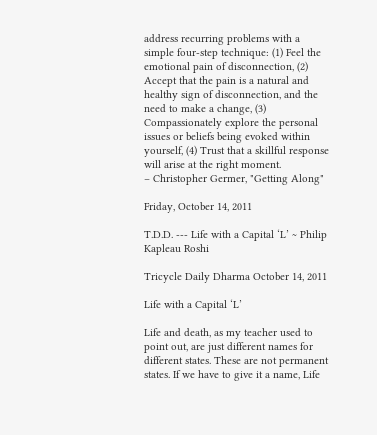address recurring problems with a simple four-step technique: (1) Feel the emotional pain of disconnection, (2) Accept that the pain is a natural and healthy sign of disconnection, and the need to make a change, (3) Compassionately explore the personal issues or beliefs being evoked within yourself, (4) Trust that a skillful response will arise at the right moment.
– Christopher Germer, "Getting Along"

Friday, October 14, 2011

T.D.D. --- Life with a Capital ‘L’ ~ Philip Kapleau Roshi

Tricycle Daily Dharma October 14, 2011

Life with a Capital ‘L’

Life and death, as my teacher used to point out, are just different names for different states. These are not permanent states. If we have to give it a name, Life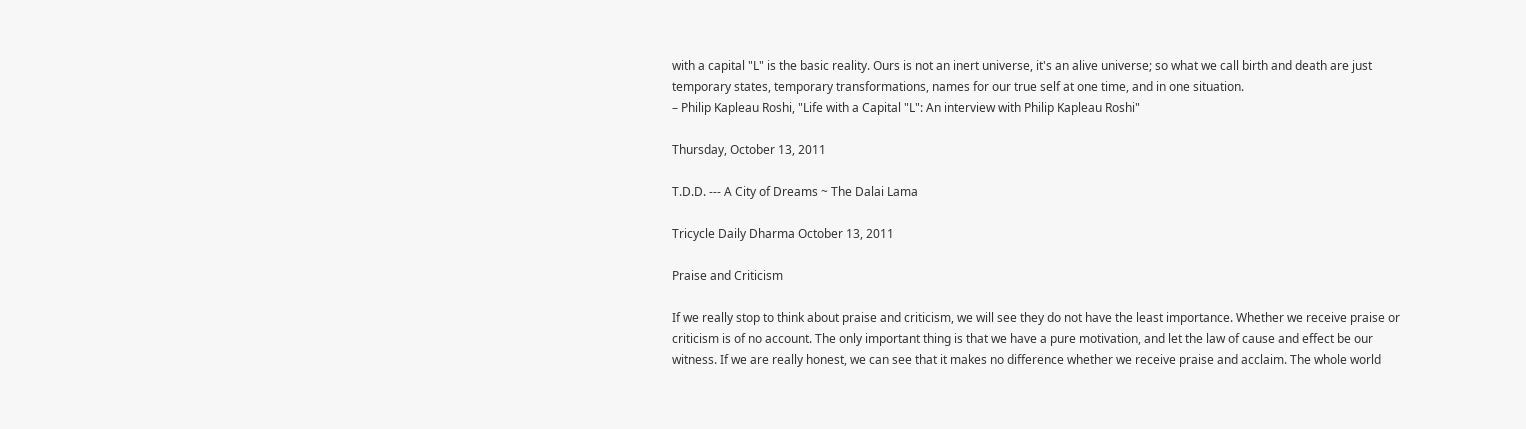with a capital "L" is the basic reality. Ours is not an inert universe, it's an alive universe; so what we call birth and death are just temporary states, temporary transformations, names for our true self at one time, and in one situation.
– Philip Kapleau Roshi, "Life with a Capital "L": An interview with Philip Kapleau Roshi"

Thursday, October 13, 2011

T.D.D. --- A City of Dreams ~ The Dalai Lama

Tricycle Daily Dharma October 13, 2011

Praise and Criticism

If we really stop to think about praise and criticism, we will see they do not have the least importance. Whether we receive praise or criticism is of no account. The only important thing is that we have a pure motivation, and let the law of cause and effect be our witness. If we are really honest, we can see that it makes no difference whether we receive praise and acclaim. The whole world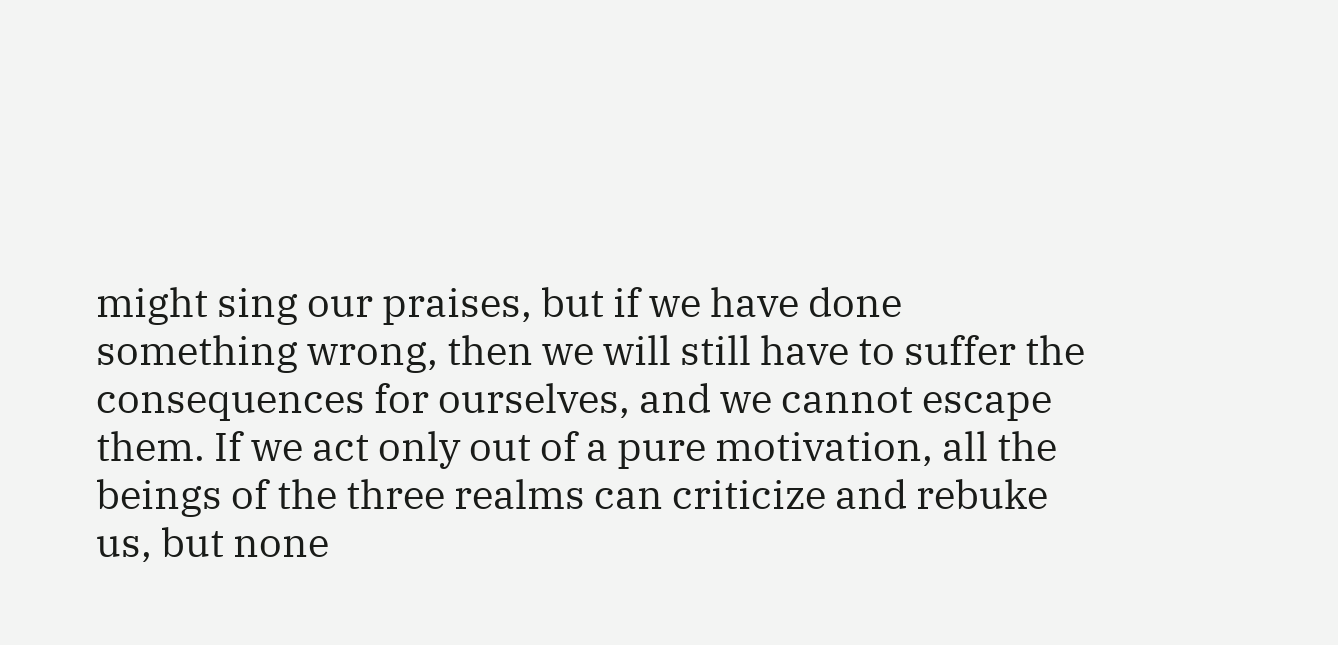might sing our praises, but if we have done something wrong, then we will still have to suffer the consequences for ourselves, and we cannot escape them. If we act only out of a pure motivation, all the beings of the three realms can criticize and rebuke us, but none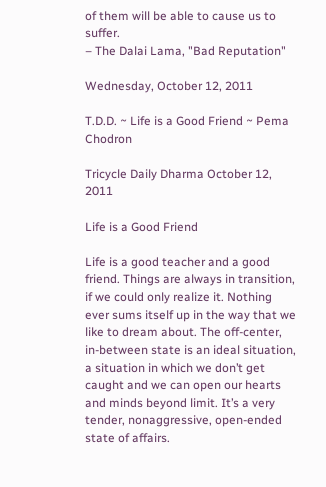of them will be able to cause us to suffer.
– The Dalai Lama, "Bad Reputation"

Wednesday, October 12, 2011

T.D.D. ~ Life is a Good Friend ~ Pema Chodron

Tricycle Daily Dharma October 12, 2011

Life is a Good Friend

Life is a good teacher and a good friend. Things are always in transition, if we could only realize it. Nothing ever sums itself up in the way that we like to dream about. The off-center, in-between state is an ideal situation, a situation in which we don’t get caught and we can open our hearts and minds beyond limit. It’s a very tender, nonaggressive, open-ended state of affairs.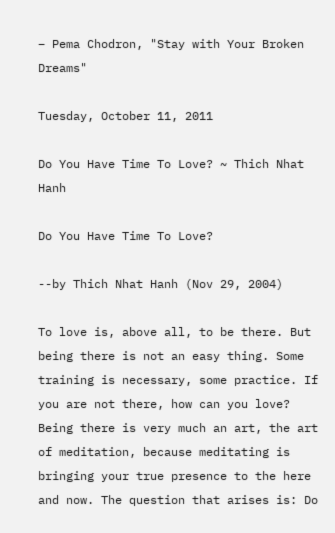– Pema Chodron, "Stay with Your Broken Dreams"

Tuesday, October 11, 2011

Do You Have Time To Love? ~ Thich Nhat Hanh

Do You Have Time To Love?

--by Thich Nhat Hanh (Nov 29, 2004)

To love is, above all, to be there. But being there is not an easy thing. Some training is necessary, some practice. If you are not there, how can you love? Being there is very much an art, the art of meditation, because meditating is bringing your true presence to the here and now. The question that arises is: Do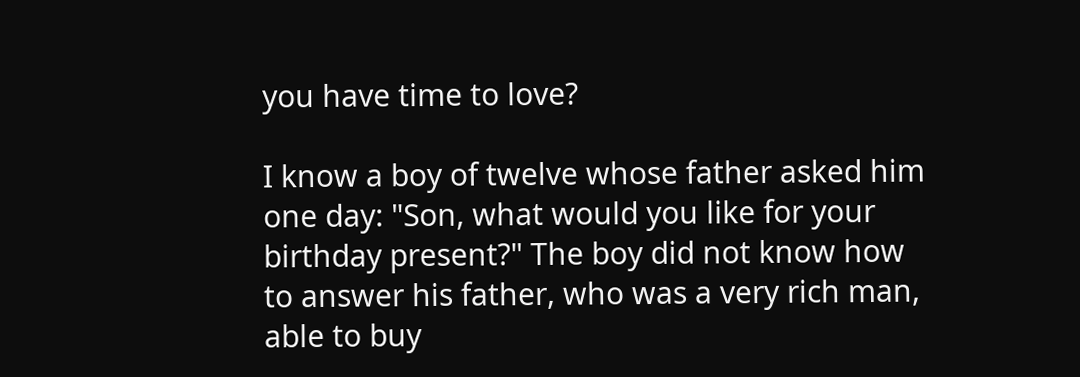you have time to love?

I know a boy of twelve whose father asked him one day: "Son, what would you like for your birthday present?" The boy did not know how to answer his father, who was a very rich man, able to buy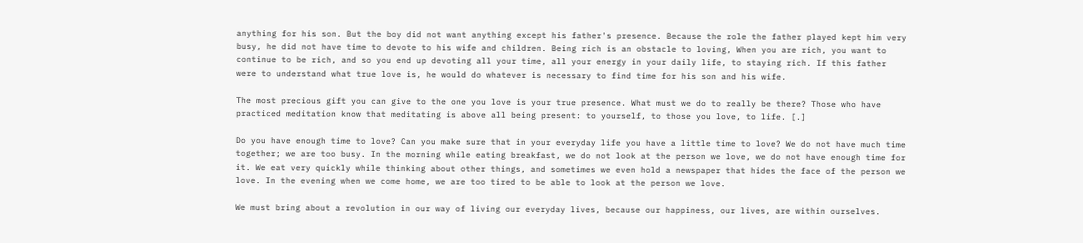anything for his son. But the boy did not want anything except his father's presence. Because the role the father played kept him very busy, he did not have time to devote to his wife and children. Being rich is an obstacle to loving, When you are rich, you want to continue to be rich, and so you end up devoting all your time, all your energy in your daily life, to staying rich. If this father were to understand what true love is, he would do whatever is necessary to find time for his son and his wife.

The most precious gift you can give to the one you love is your true presence. What must we do to really be there? Those who have practiced meditation know that meditating is above all being present: to yourself, to those you love, to life. [.]

Do you have enough time to love? Can you make sure that in your everyday life you have a little time to love? We do not have much time together; we are too busy. In the morning while eating breakfast, we do not look at the person we love, we do not have enough time for it. We eat very quickly while thinking about other things, and sometimes we even hold a newspaper that hides the face of the person we love. In the evening when we come home, we are too tired to be able to look at the person we love.

We must bring about a revolution in our way of living our everyday lives, because our happiness, our lives, are within ourselves.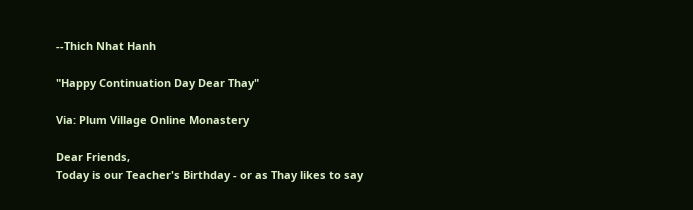--Thich Nhat Hanh

"Happy Continuation Day Dear Thay"

Via: Plum Village Online Monastery

Dear Friends,
Today is our Teacher's Birthday - or as Thay likes to say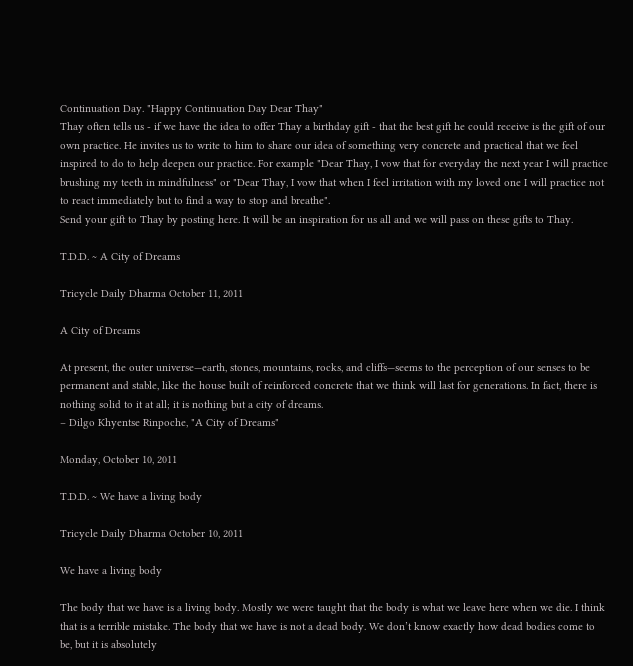Continuation Day. "Happy Continuation Day Dear Thay"
Thay often tells us - if we have the idea to offer Thay a birthday gift - that the best gift he could receive is the gift of our own practice. He invites us to write to him to share our idea of something very concrete and practical that we feel inspired to do to help deepen our practice. For example "Dear Thay, I vow that for everyday the next year I will practice brushing my teeth in mindfulness" or "Dear Thay, I vow that when I feel irritation with my loved one I will practice not to react immediately but to find a way to stop and breathe".
Send your gift to Thay by posting here. It will be an inspiration for us all and we will pass on these gifts to Thay.

T.D.D. ~ A City of Dreams

Tricycle Daily Dharma October 11, 2011

A City of Dreams

At present, the outer universe—earth, stones, mountains, rocks, and cliffs—seems to the perception of our senses to be permanent and stable, like the house built of reinforced concrete that we think will last for generations. In fact, there is nothing solid to it at all; it is nothing but a city of dreams.
– Dilgo Khyentse Rinpoche, "A City of Dreams"

Monday, October 10, 2011

T.D.D. ~ We have a living body

Tricycle Daily Dharma October 10, 2011

We have a living body

The body that we have is a living body. Mostly we were taught that the body is what we leave here when we die. I think that is a terrible mistake. The body that we have is not a dead body. We don’t know exactly how dead bodies come to be, but it is absolutely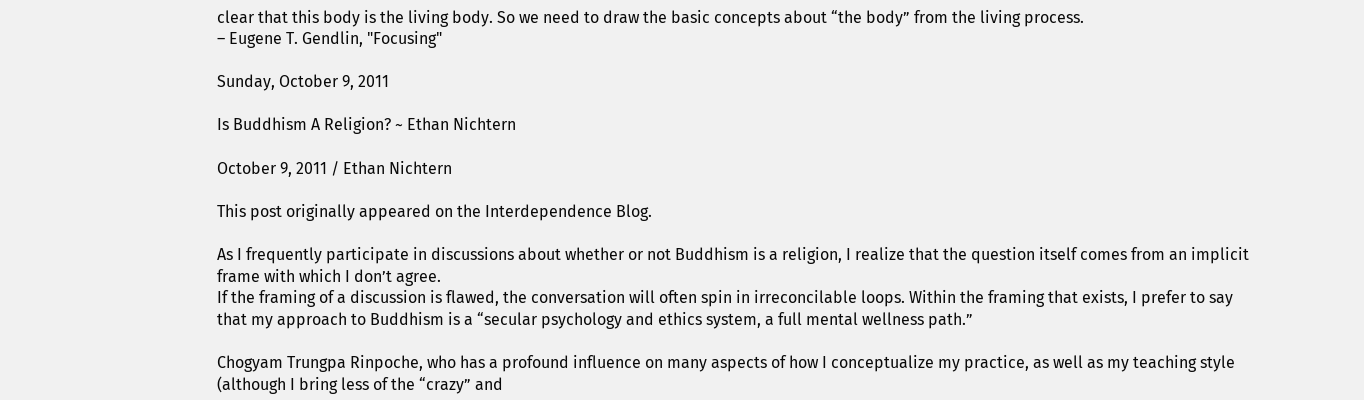clear that this body is the living body. So we need to draw the basic concepts about “the body” from the living process.
– Eugene T. Gendlin, "Focusing"

Sunday, October 9, 2011

Is Buddhism A Religion? ~ Ethan Nichtern

October 9, 2011 / Ethan Nichtern

This post originally appeared on the Interdependence Blog.

As I frequently participate in discussions about whether or not Buddhism is a religion, I realize that the question itself comes from an implicit frame with which I don’t agree.
If the framing of a discussion is flawed, the conversation will often spin in irreconcilable loops. Within the framing that exists, I prefer to say that my approach to Buddhism is a “secular psychology and ethics system, a full mental wellness path.”

Chogyam Trungpa Rinpoche, who has a profound influence on many aspects of how I conceptualize my practice, as well as my teaching style (although I bring less of the “crazy” and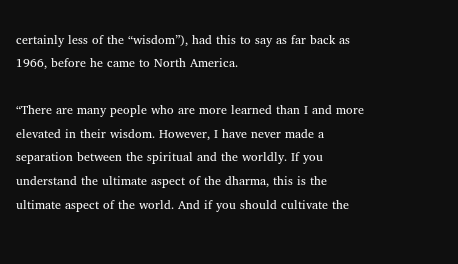certainly less of the “wisdom”), had this to say as far back as 1966, before he came to North America.

“There are many people who are more learned than I and more elevated in their wisdom. However, I have never made a separation between the spiritual and the worldly. If you understand the ultimate aspect of the dharma, this is the ultimate aspect of the world. And if you should cultivate the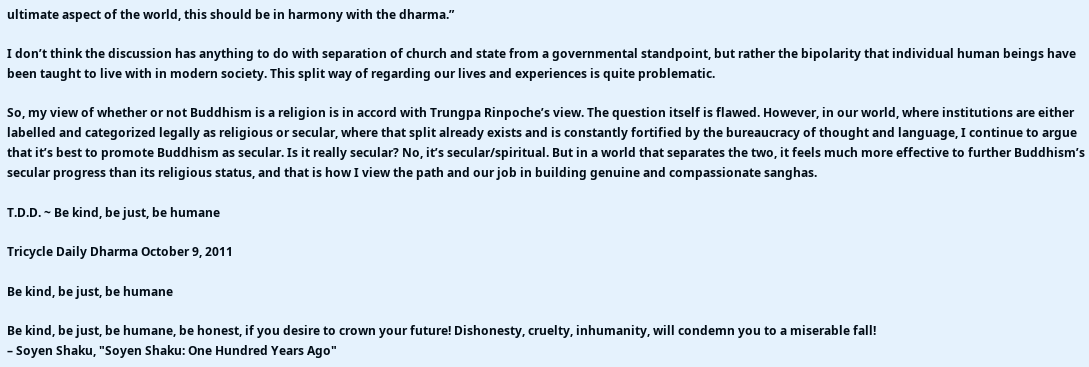ultimate aspect of the world, this should be in harmony with the dharma.”

I don’t think the discussion has anything to do with separation of church and state from a governmental standpoint, but rather the bipolarity that individual human beings have been taught to live with in modern society. This split way of regarding our lives and experiences is quite problematic.

So, my view of whether or not Buddhism is a religion is in accord with Trungpa Rinpoche’s view. The question itself is flawed. However, in our world, where institutions are either labelled and categorized legally as religious or secular, where that split already exists and is constantly fortified by the bureaucracy of thought and language, I continue to argue that it’s best to promote Buddhism as secular. Is it really secular? No, it’s secular/spiritual. But in a world that separates the two, it feels much more effective to further Buddhism’s secular progress than its religious status, and that is how I view the path and our job in building genuine and compassionate sanghas.

T.D.D. ~ Be kind, be just, be humane

Tricycle Daily Dharma October 9, 2011

Be kind, be just, be humane

Be kind, be just, be humane, be honest, if you desire to crown your future! Dishonesty, cruelty, inhumanity, will condemn you to a miserable fall!
– Soyen Shaku, "Soyen Shaku: One Hundred Years Ago"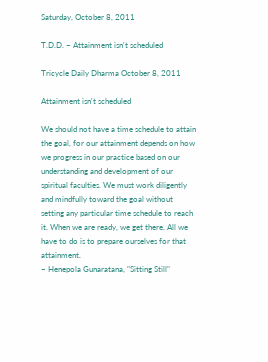Saturday, October 8, 2011

T.D.D. ~ Attainment isn't scheduled

Tricycle Daily Dharma October 8, 2011

Attainment isn't scheduled

We should not have a time schedule to attain the goal, for our attainment depends on how we progress in our practice based on our understanding and development of our spiritual faculties. We must work diligently and mindfully toward the goal without setting any particular time schedule to reach it. When we are ready, we get there. All we have to do is to prepare ourselves for that attainment.
– Henepola Gunaratana, "Sitting Still"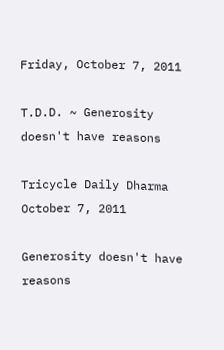Friday, October 7, 2011

T.D.D. ~ Generosity doesn't have reasons

Tricycle Daily Dharma October 7, 2011

Generosity doesn't have reasons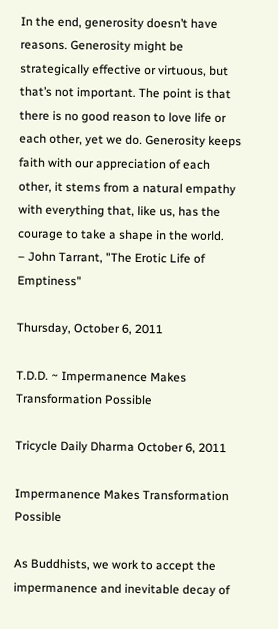In the end, generosity doesn’t have reasons. Generosity might be strategically effective or virtuous, but that’s not important. The point is that there is no good reason to love life or each other, yet we do. Generosity keeps faith with our appreciation of each other, it stems from a natural empathy with everything that, like us, has the courage to take a shape in the world.
– John Tarrant, "The Erotic Life of Emptiness"

Thursday, October 6, 2011

T.D.D. ~ Impermanence Makes Transformation Possible

Tricycle Daily Dharma October 6, 2011

Impermanence Makes Transformation Possible

As Buddhists, we work to accept the impermanence and inevitable decay of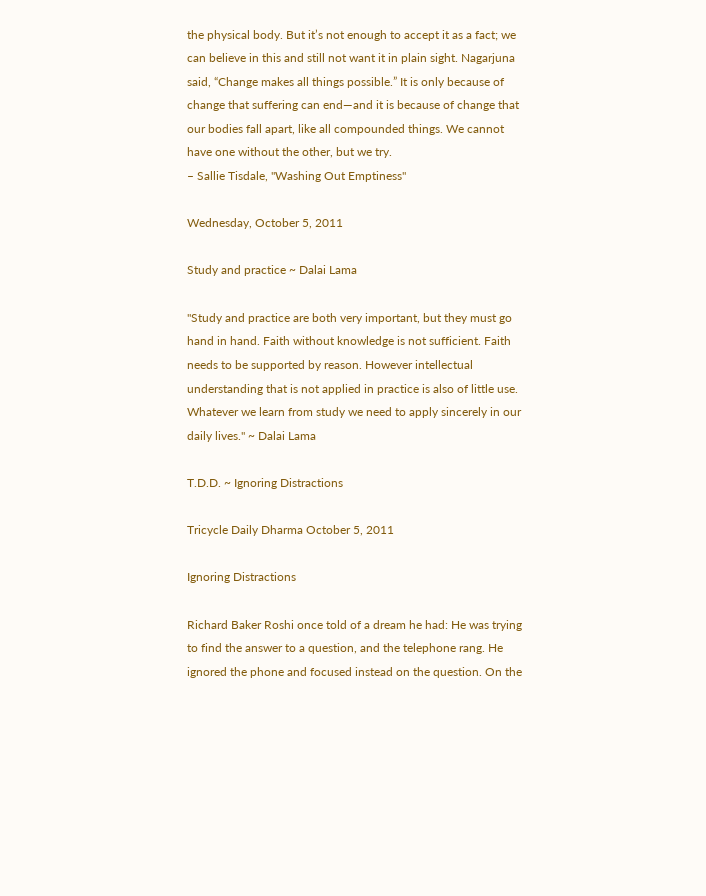the physical body. But it’s not enough to accept it as a fact; we can believe in this and still not want it in plain sight. Nagarjuna said, “Change makes all things possible.” It is only because of change that suffering can end—and it is because of change that our bodies fall apart, like all compounded things. We cannot have one without the other, but we try.
– Sallie Tisdale, "Washing Out Emptiness"

Wednesday, October 5, 2011

Study and practice ~ Dalai Lama

"Study and practice are both very important, but they must go hand in hand. Faith without knowledge is not sufficient. Faith needs to be supported by reason. However intellectual understanding that is not applied in practice is also of little use. Whatever we learn from study we need to apply sincerely in our daily lives." ~ Dalai Lama

T.D.D. ~ Ignoring Distractions

Tricycle Daily Dharma October 5, 2011

Ignoring Distractions

Richard Baker Roshi once told of a dream he had: He was trying to find the answer to a question, and the telephone rang. He ignored the phone and focused instead on the question. On the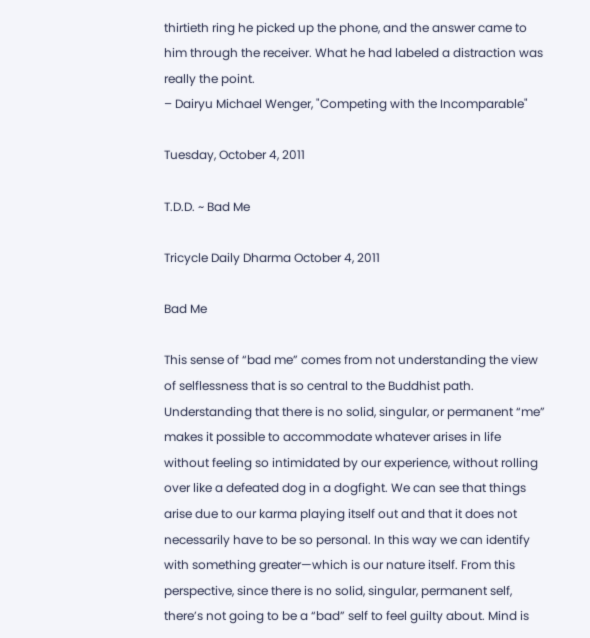thirtieth ring he picked up the phone, and the answer came to him through the receiver. What he had labeled a distraction was really the point.
– Dairyu Michael Wenger, "Competing with the Incomparable"

Tuesday, October 4, 2011

T.D.D. ~ Bad Me

Tricycle Daily Dharma October 4, 2011

Bad Me

This sense of “bad me” comes from not understanding the view of selflessness that is so central to the Buddhist path. Understanding that there is no solid, singular, or permanent “me” makes it possible to accommodate whatever arises in life without feeling so intimidated by our experience, without rolling over like a defeated dog in a dogfight. We can see that things arise due to our karma playing itself out and that it does not necessarily have to be so personal. In this way we can identify with something greater—which is our nature itself. From this perspective, since there is no solid, singular, permanent self, there’s not going to be a “bad” self to feel guilty about. Mind is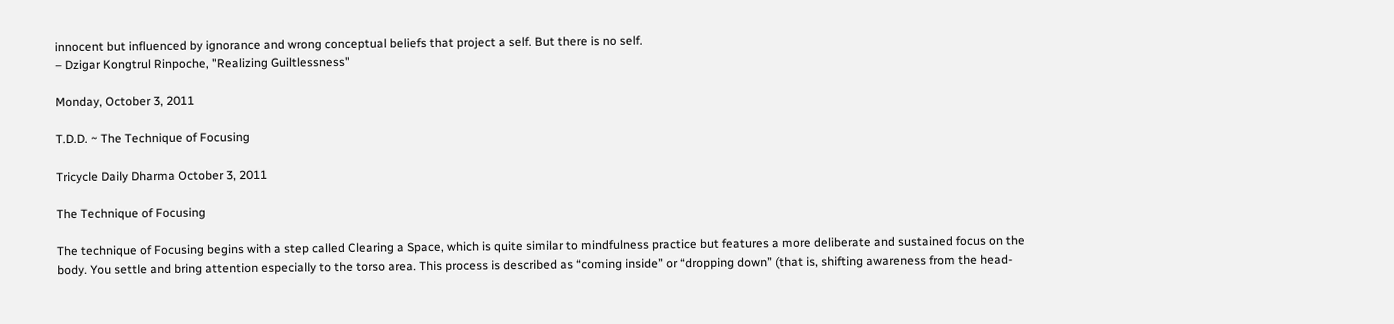innocent but influenced by ignorance and wrong conceptual beliefs that project a self. But there is no self.
– Dzigar Kongtrul Rinpoche, "Realizing Guiltlessness"

Monday, October 3, 2011

T.D.D. ~ The Technique of Focusing

Tricycle Daily Dharma October 3, 2011

The Technique of Focusing

The technique of Focusing begins with a step called Clearing a Space, which is quite similar to mindfulness practice but features a more deliberate and sustained focus on the body. You settle and bring attention especially to the torso area. This process is described as “coming inside” or “dropping down” (that is, shifting awareness from the head-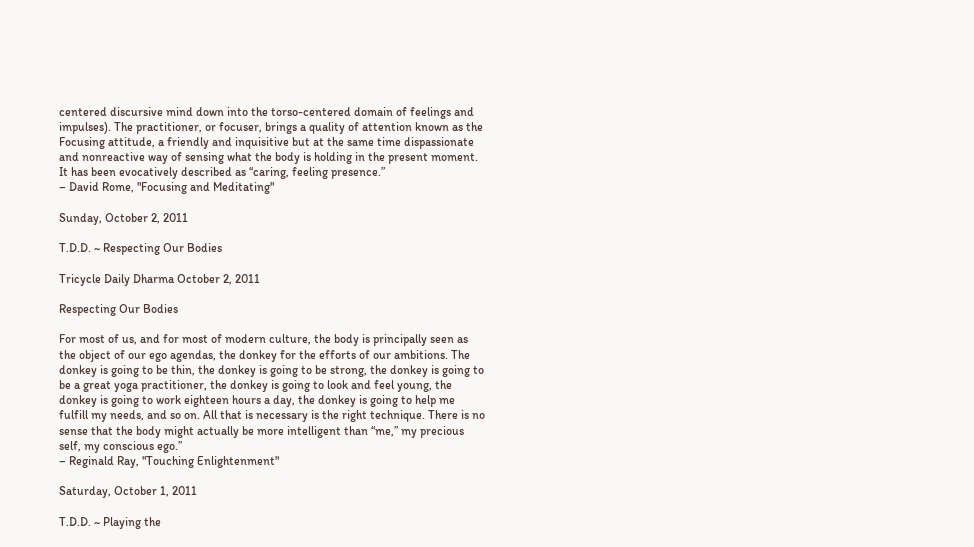centered discursive mind down into the torso-centered domain of feelings and impulses). The practitioner, or focuser, brings a quality of attention known as the Focusing attitude, a friendly and inquisitive but at the same time dispassionate and nonreactive way of sensing what the body is holding in the present moment. It has been evocatively described as “caring, feeling presence.”
– David Rome, "Focusing and Meditating"

Sunday, October 2, 2011

T.D.D. ~ Respecting Our Bodies

Tricycle Daily Dharma October 2, 2011

Respecting Our Bodies

For most of us, and for most of modern culture, the body is principally seen as the object of our ego agendas, the donkey for the efforts of our ambitions. The donkey is going to be thin, the donkey is going to be strong, the donkey is going to be a great yoga practitioner, the donkey is going to look and feel young, the donkey is going to work eighteen hours a day, the donkey is going to help me fulfill my needs, and so on. All that is necessary is the right technique. There is no sense that the body might actually be more intelligent than “me,” my precious self, my conscious ego.”
– Reginald Ray, "Touching Enlightenment"

Saturday, October 1, 2011

T.D.D. ~ Playing the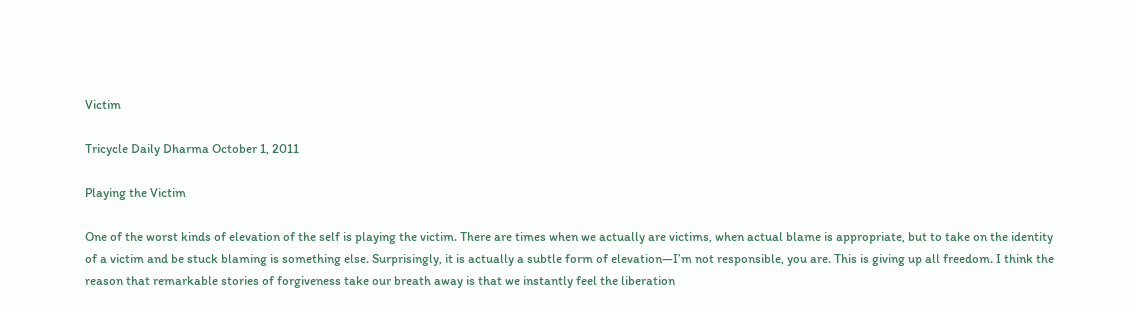Victim

Tricycle Daily Dharma October 1, 2011

Playing the Victim

One of the worst kinds of elevation of the self is playing the victim. There are times when we actually are victims, when actual blame is appropriate, but to take on the identity of a victim and be stuck blaming is something else. Surprisingly, it is actually a subtle form of elevation—I’m not responsible, you are. This is giving up all freedom. I think the reason that remarkable stories of forgiveness take our breath away is that we instantly feel the liberation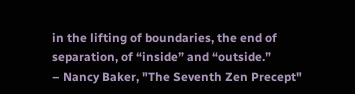in the lifting of boundaries, the end of separation, of “inside” and “outside.”
– Nancy Baker, "The Seventh Zen Precept"